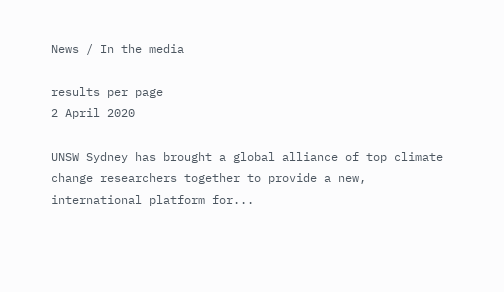News / In the media

results per page
2 April 2020

UNSW Sydney has brought a global alliance of top climate change researchers together to provide a new, international platform for...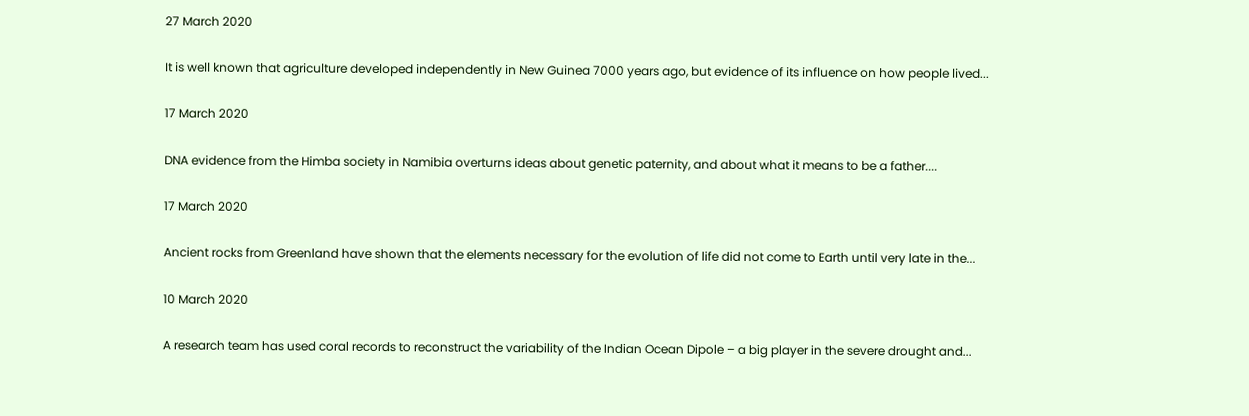27 March 2020

It is well known that agriculture developed independently in New Guinea 7000 years ago, but evidence of its influence on how people lived...

17 March 2020

DNA evidence from the Himba society in Namibia overturns ideas about genetic paternity, and about what it means to be a father....

17 March 2020

Ancient rocks from Greenland have shown that the elements necessary for the evolution of life did not come to Earth until very late in the...

10 March 2020

A research team has used coral records to reconstruct the variability of the Indian Ocean Dipole – a big player in the severe drought and...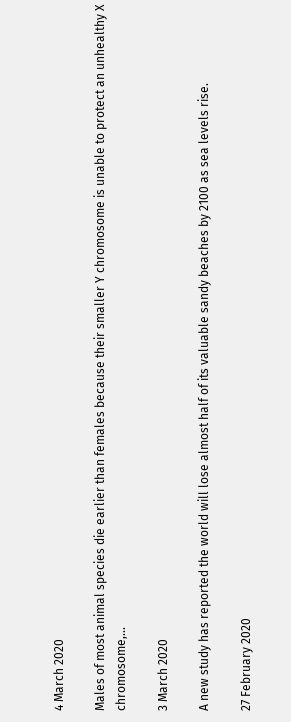4 March 2020

Males of most animal species die earlier than females because their smaller Y chromosome is unable to protect an unhealthy X chromosome,...

3 March 2020

A new study has reported the world will lose almost half of its valuable sandy beaches by 2100 as sea levels rise.

27 February 2020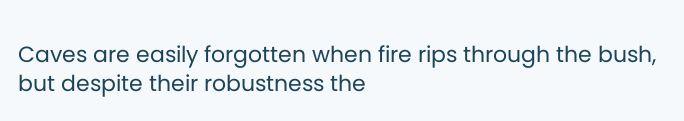Caves are easily forgotten when fire rips through the bush, but despite their robustness the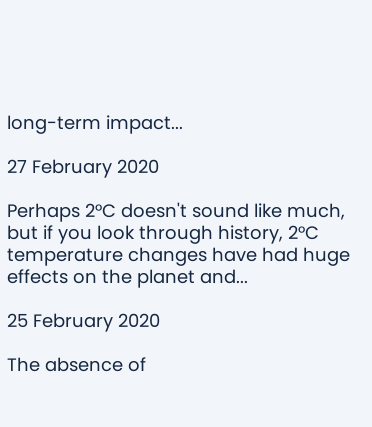long-term impact...

27 February 2020

Perhaps 2°C doesn't sound like much, but if you look through history, 2°C temperature changes have had huge effects on the planet and...

25 February 2020

The absence of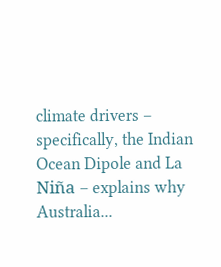climate drivers – specifically, the Indian Ocean Dipole and La Niña – explains why Australia...